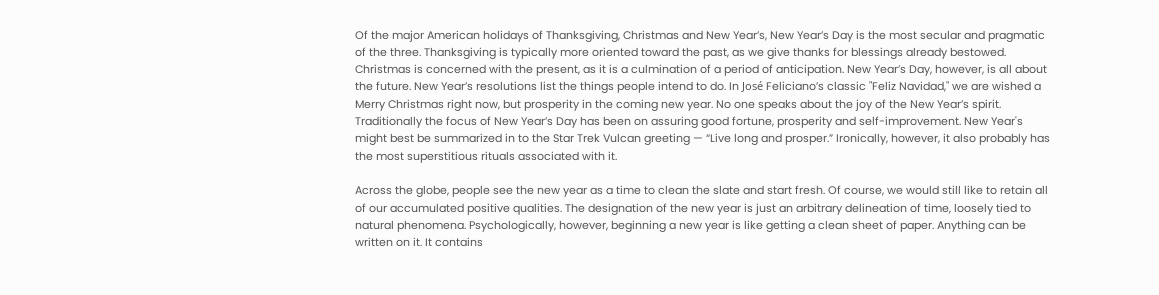Of the major American holidays of Thanksgiving, Christmas and New Year’s, New Year’s Day is the most secular and pragmatic of the three. Thanksgiving is typically more oriented toward the past, as we give thanks for blessings already bestowed. Christmas is concerned with the present, as it is a culmination of a period of anticipation. New Year’s Day, however, is all about the future. New Year’s resolutions list the things people intend to do. In José Feliciano’s classic "Feliz Navidad," we are wished a Merry Christmas right now, but prosperity in the coming new year. No one speaks about the joy of the New Year’s spirit. Traditionally the focus of New Year’s Day has been on assuring good fortune, prosperity and self-improvement. New Year's might best be summarized in to the Star Trek Vulcan greeting — “Live long and prosper.” Ironically, however, it also probably has the most superstitious rituals associated with it.

Across the globe, people see the new year as a time to clean the slate and start fresh. Of course, we would still like to retain all of our accumulated positive qualities. The designation of the new year is just an arbitrary delineation of time, loosely tied to natural phenomena. Psychologically, however, beginning a new year is like getting a clean sheet of paper. Anything can be written on it. It contains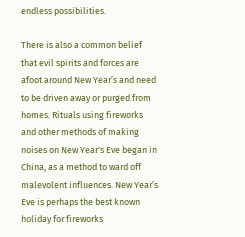endless possibilities.

There is also a common belief that evil spirits and forces are afoot around New Year’s and need to be driven away or purged from homes. Rituals using fireworks and other methods of making noises on New Year's Eve began in China, as a method to ward off malevolent influences. New Year’s Eve is perhaps the best known holiday for fireworks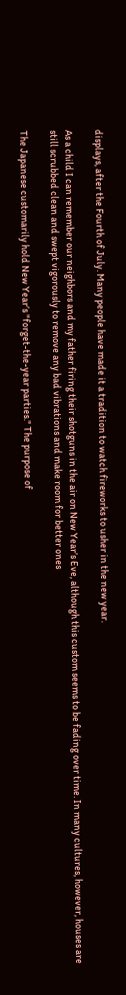displays, after the Fourth of July. Many people have made it a tradition to watch fireworks to usher in the new year.

As a child I can remember our neighbors and my father firing their shotguns in the air on New Year’s Eve, although this custom seems to be fading over time. In many cultures, however, houses are still scrubbed clean and swept vigorously to remove any bad vibrations and make room for better ones

The Japanese customarily hold New Year’s "forget-the-year parties." The purpose of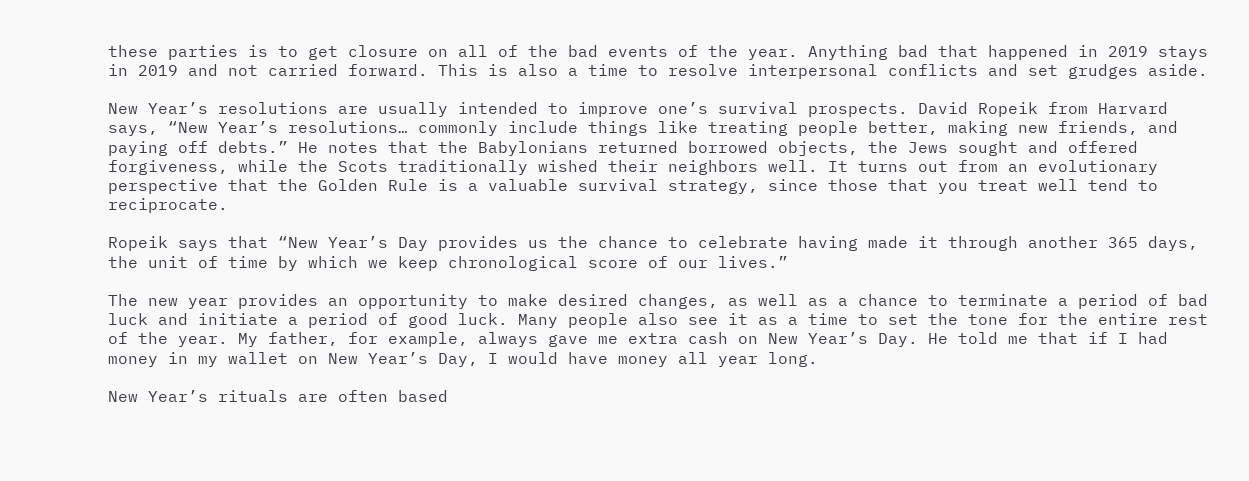these parties is to get closure on all of the bad events of the year. Anything bad that happened in 2019 stays in 2019 and not carried forward. This is also a time to resolve interpersonal conflicts and set grudges aside.

New Year’s resolutions are usually intended to improve one’s survival prospects. David Ropeik from Harvard says, “New Year’s resolutions… commonly include things like treating people better, making new friends, and paying off debts.” He notes that the Babylonians returned borrowed objects, the Jews sought and offered forgiveness, while the Scots traditionally wished their neighbors well. It turns out from an evolutionary perspective that the Golden Rule is a valuable survival strategy, since those that you treat well tend to reciprocate.

Ropeik says that “New Year’s Day provides us the chance to celebrate having made it through another 365 days, the unit of time by which we keep chronological score of our lives.”

The new year provides an opportunity to make desired changes, as well as a chance to terminate a period of bad luck and initiate a period of good luck. Many people also see it as a time to set the tone for the entire rest of the year. My father, for example, always gave me extra cash on New Year’s Day. He told me that if I had money in my wallet on New Year’s Day, I would have money all year long.

New Year’s rituals are often based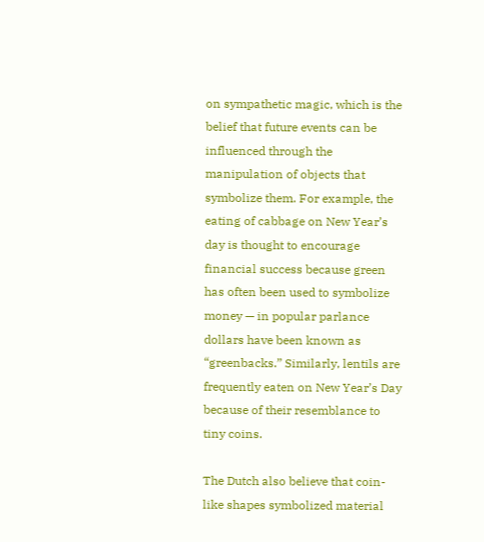on sympathetic magic, which is the belief that future events can be influenced through the manipulation of objects that symbolize them. For example, the eating of cabbage on New Year’s day is thought to encourage financial success because green has often been used to symbolize money — in popular parlance dollars have been known as “greenbacks.” Similarly, lentils are frequently eaten on New Year’s Day because of their resemblance to tiny coins.

The Dutch also believe that coin-like shapes symbolized material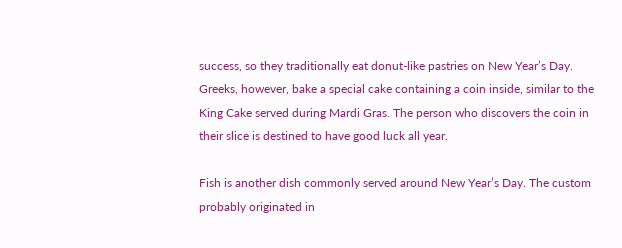success, so they traditionally eat donut-like pastries on New Year’s Day. Greeks, however, bake a special cake containing a coin inside, similar to the King Cake served during Mardi Gras. The person who discovers the coin in their slice is destined to have good luck all year.

Fish is another dish commonly served around New Year’s Day. The custom probably originated in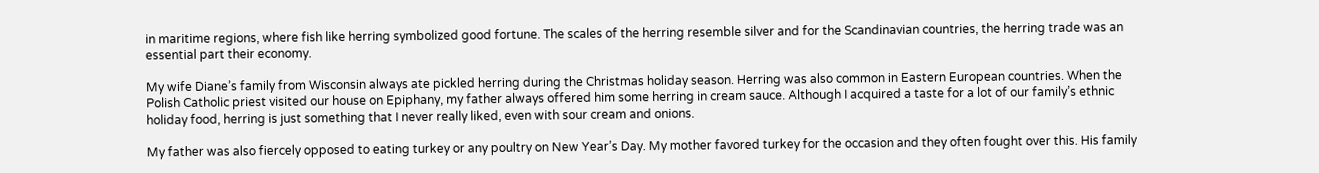in maritime regions, where fish like herring symbolized good fortune. The scales of the herring resemble silver and for the Scandinavian countries, the herring trade was an essential part their economy.

My wife Diane’s family from Wisconsin always ate pickled herring during the Christmas holiday season. Herring was also common in Eastern European countries. When the Polish Catholic priest visited our house on Epiphany, my father always offered him some herring in cream sauce. Although I acquired a taste for a lot of our family’s ethnic holiday food, herring is just something that I never really liked, even with sour cream and onions.

My father was also fiercely opposed to eating turkey or any poultry on New Year’s Day. My mother favored turkey for the occasion and they often fought over this. His family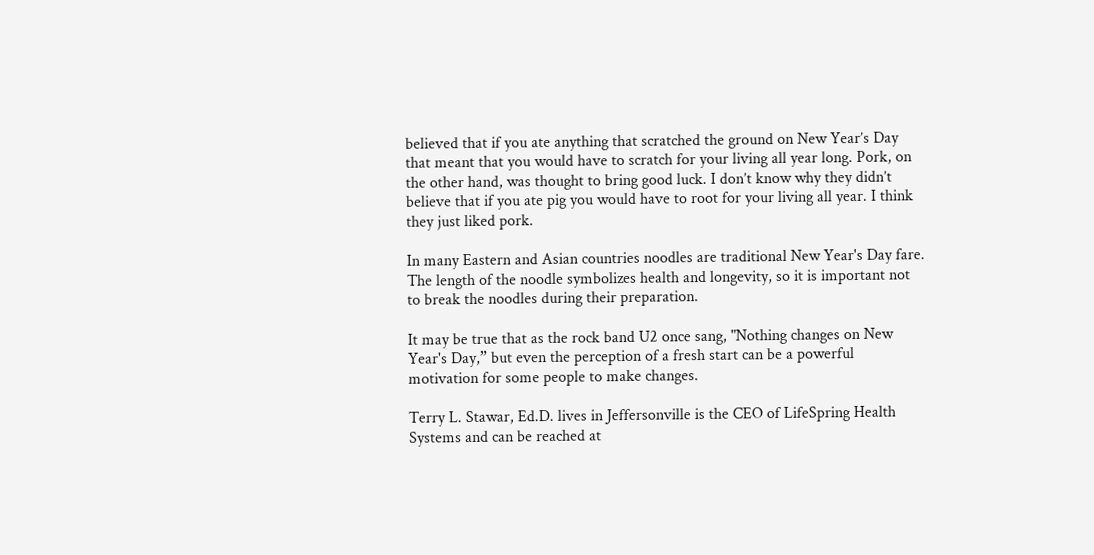believed that if you ate anything that scratched the ground on New Year’s Day that meant that you would have to scratch for your living all year long. Pork, on the other hand, was thought to bring good luck. I don’t know why they didn’t believe that if you ate pig you would have to root for your living all year. I think they just liked pork.

In many Eastern and Asian countries noodles are traditional New Year's Day fare. The length of the noodle symbolizes health and longevity, so it is important not to break the noodles during their preparation.

It may be true that as the rock band U2 once sang, "Nothing changes on New Year's Day,” but even the perception of a fresh start can be a powerful motivation for some people to make changes.

Terry L. Stawar, Ed.D. lives in Jeffersonville is the CEO of LifeSpring Health Systems and can be reached at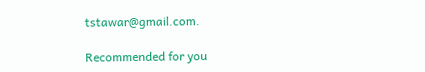tstawar@gmail.com.

Recommended for you